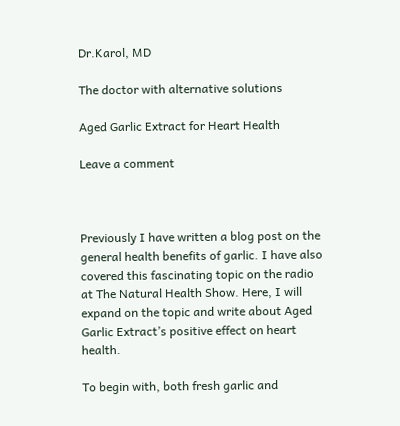Dr.Karol, MD

The doctor with alternative solutions

Aged Garlic Extract for Heart Health

Leave a comment



Previously I have written a blog post on the general health benefits of garlic. I have also covered this fascinating topic on the radio at The Natural Health Show. Here, I will expand on the topic and write about Aged Garlic Extract’s positive effect on heart health.

To begin with, both fresh garlic and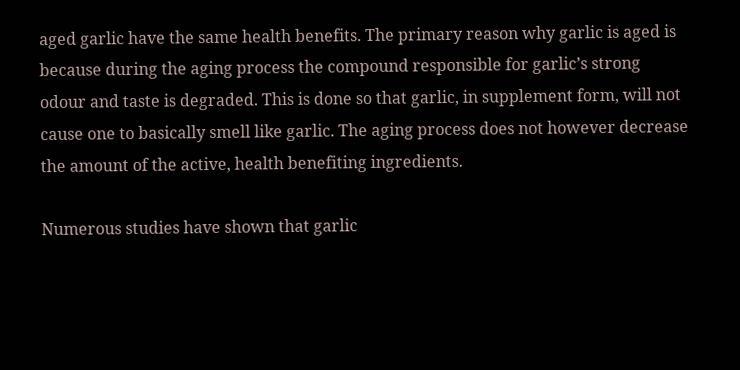aged garlic have the same health benefits. The primary reason why garlic is aged is because during the aging process the compound responsible for garlic’s strong odour and taste is degraded. This is done so that garlic, in supplement form, will not cause one to basically smell like garlic. The aging process does not however decrease the amount of the active, health benefiting ingredients.

Numerous studies have shown that garlic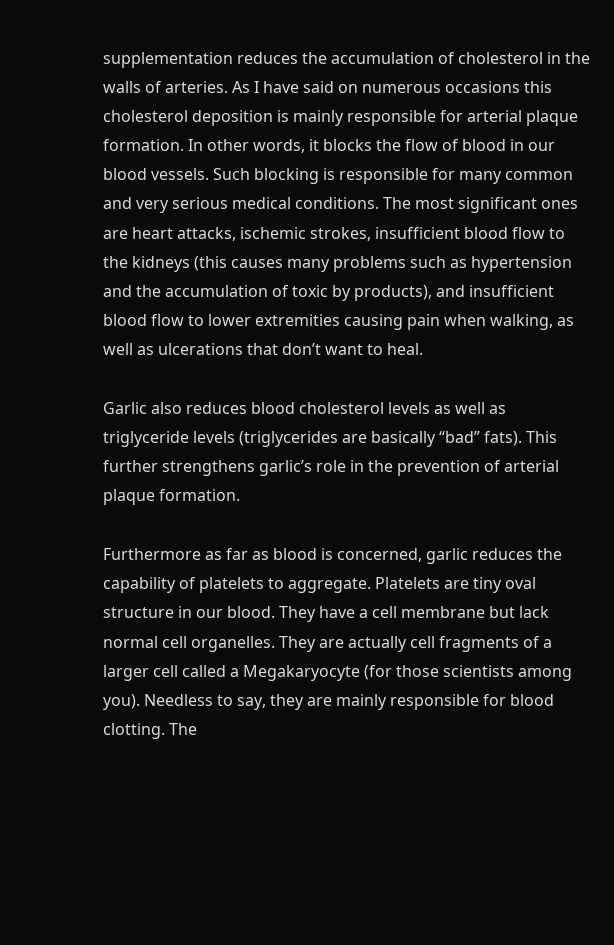supplementation reduces the accumulation of cholesterol in the walls of arteries. As I have said on numerous occasions this cholesterol deposition is mainly responsible for arterial plaque formation. In other words, it blocks the flow of blood in our blood vessels. Such blocking is responsible for many common and very serious medical conditions. The most significant ones are heart attacks, ischemic strokes, insufficient blood flow to the kidneys (this causes many problems such as hypertension and the accumulation of toxic by products), and insufficient blood flow to lower extremities causing pain when walking, as well as ulcerations that don’t want to heal.

Garlic also reduces blood cholesterol levels as well as triglyceride levels (triglycerides are basically “bad” fats). This further strengthens garlic’s role in the prevention of arterial plaque formation.

Furthermore as far as blood is concerned, garlic reduces the capability of platelets to aggregate. Platelets are tiny oval structure in our blood. They have a cell membrane but lack normal cell organelles. They are actually cell fragments of a larger cell called a Megakaryocyte (for those scientists among you). Needless to say, they are mainly responsible for blood clotting. The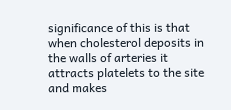significance of this is that when cholesterol deposits in the walls of arteries it attracts platelets to the site and makes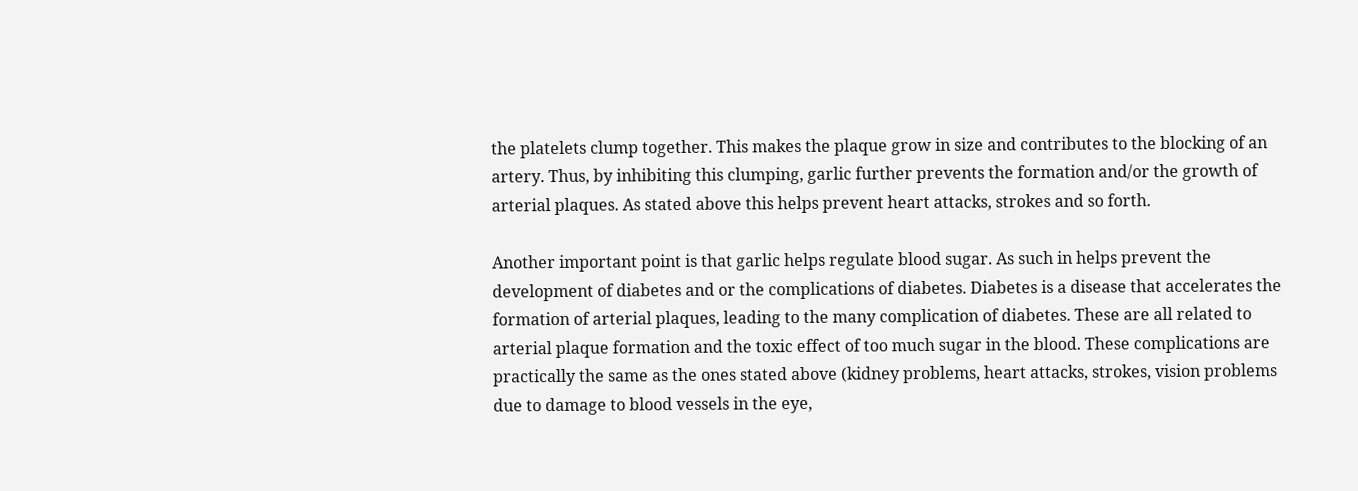the platelets clump together. This makes the plaque grow in size and contributes to the blocking of an artery. Thus, by inhibiting this clumping, garlic further prevents the formation and/or the growth of arterial plaques. As stated above this helps prevent heart attacks, strokes and so forth.

Another important point is that garlic helps regulate blood sugar. As such in helps prevent the development of diabetes and or the complications of diabetes. Diabetes is a disease that accelerates the formation of arterial plaques, leading to the many complication of diabetes. These are all related to arterial plaque formation and the toxic effect of too much sugar in the blood. These complications are practically the same as the ones stated above (kidney problems, heart attacks, strokes, vision problems due to damage to blood vessels in the eye,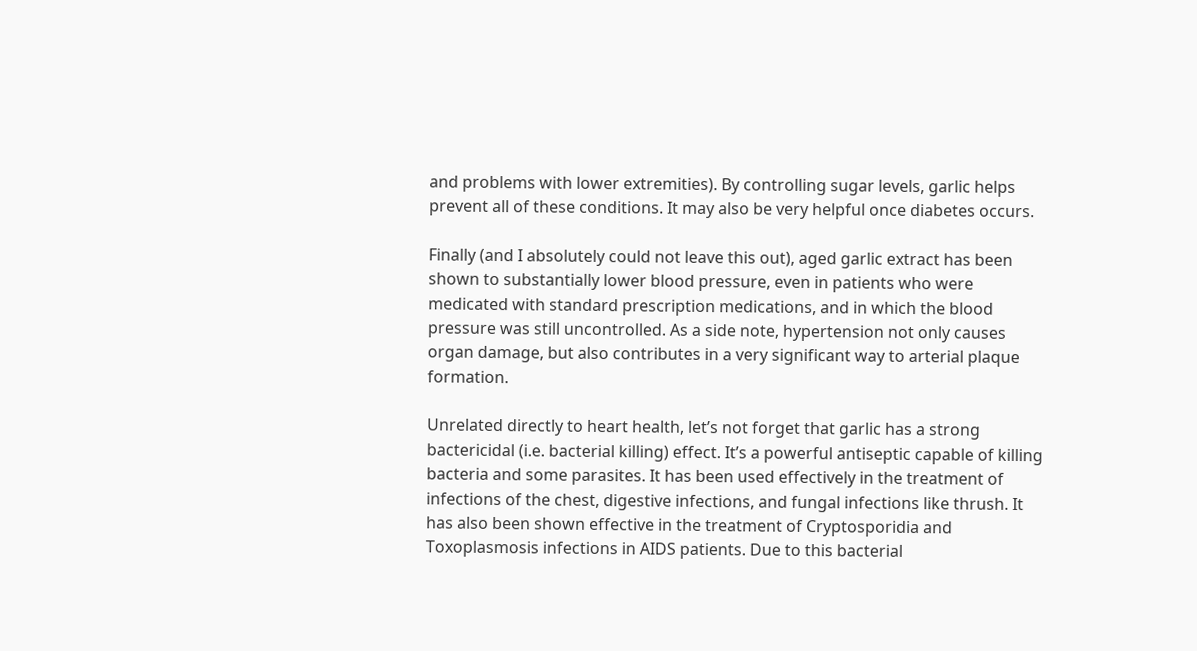and problems with lower extremities). By controlling sugar levels, garlic helps prevent all of these conditions. It may also be very helpful once diabetes occurs.

Finally (and I absolutely could not leave this out), aged garlic extract has been shown to substantially lower blood pressure, even in patients who were medicated with standard prescription medications, and in which the blood pressure was still uncontrolled. As a side note, hypertension not only causes organ damage, but also contributes in a very significant way to arterial plaque formation.

Unrelated directly to heart health, let’s not forget that garlic has a strong bactericidal (i.e. bacterial killing) effect. It’s a powerful antiseptic capable of killing bacteria and some parasites. It has been used effectively in the treatment of infections of the chest, digestive infections, and fungal infections like thrush. It has also been shown effective in the treatment of Cryptosporidia and Toxoplasmosis infections in AIDS patients. Due to this bacterial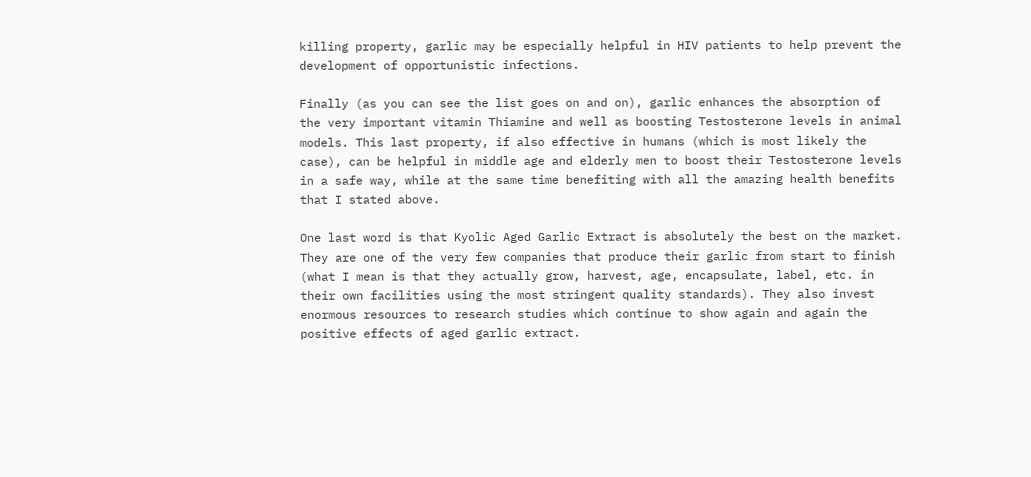killing property, garlic may be especially helpful in HIV patients to help prevent the development of opportunistic infections.

Finally (as you can see the list goes on and on), garlic enhances the absorption of the very important vitamin Thiamine and well as boosting Testosterone levels in animal models. This last property, if also effective in humans (which is most likely the case), can be helpful in middle age and elderly men to boost their Testosterone levels in a safe way, while at the same time benefiting with all the amazing health benefits that I stated above.

One last word is that Kyolic Aged Garlic Extract is absolutely the best on the market. They are one of the very few companies that produce their garlic from start to finish (what I mean is that they actually grow, harvest, age, encapsulate, label, etc. in their own facilities using the most stringent quality standards). They also invest enormous resources to research studies which continue to show again and again the positive effects of aged garlic extract.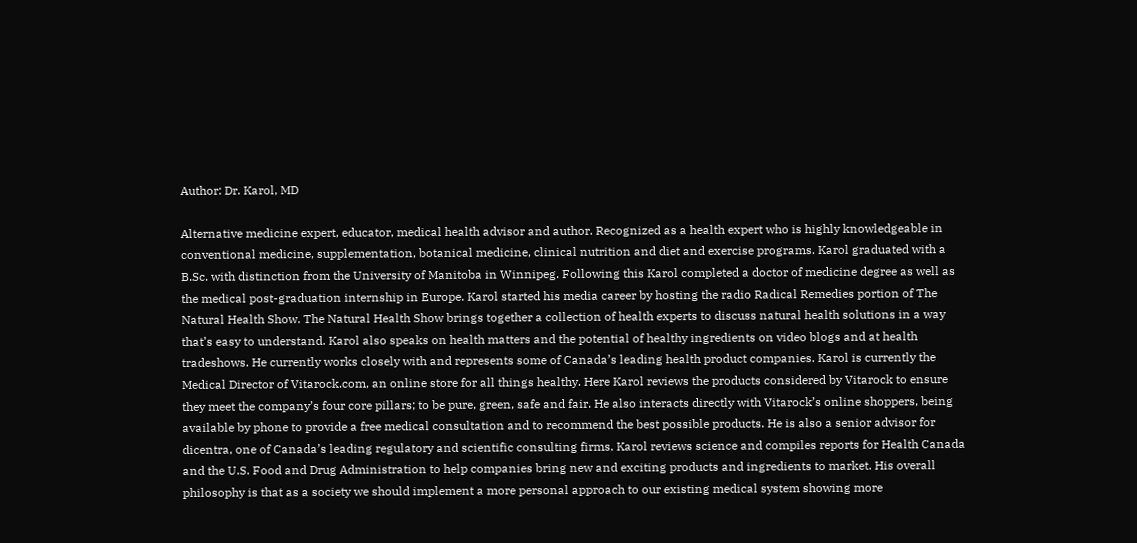Author: Dr. Karol, MD

Alternative medicine expert, educator, medical health advisor and author. Recognized as a health expert who is highly knowledgeable in conventional medicine, supplementation, botanical medicine, clinical nutrition and diet and exercise programs. Karol graduated with a B.Sc. with distinction from the University of Manitoba in Winnipeg. Following this Karol completed a doctor of medicine degree as well as the medical post-graduation internship in Europe. Karol started his media career by hosting the radio Radical Remedies portion of The Natural Health Show. The Natural Health Show brings together a collection of health experts to discuss natural health solutions in a way that’s easy to understand. Karol also speaks on health matters and the potential of healthy ingredients on video blogs and at health tradeshows. He currently works closely with and represents some of Canada’s leading health product companies. Karol is currently the Medical Director of Vitarock.com, an online store for all things healthy. Here Karol reviews the products considered by Vitarock to ensure they meet the company’s four core pillars; to be pure, green, safe and fair. He also interacts directly with Vitarock’s online shoppers, being available by phone to provide a free medical consultation and to recommend the best possible products. He is also a senior advisor for dicentra, one of Canada’s leading regulatory and scientific consulting firms. Karol reviews science and compiles reports for Health Canada and the U.S. Food and Drug Administration to help companies bring new and exciting products and ingredients to market. His overall philosophy is that as a society we should implement a more personal approach to our existing medical system showing more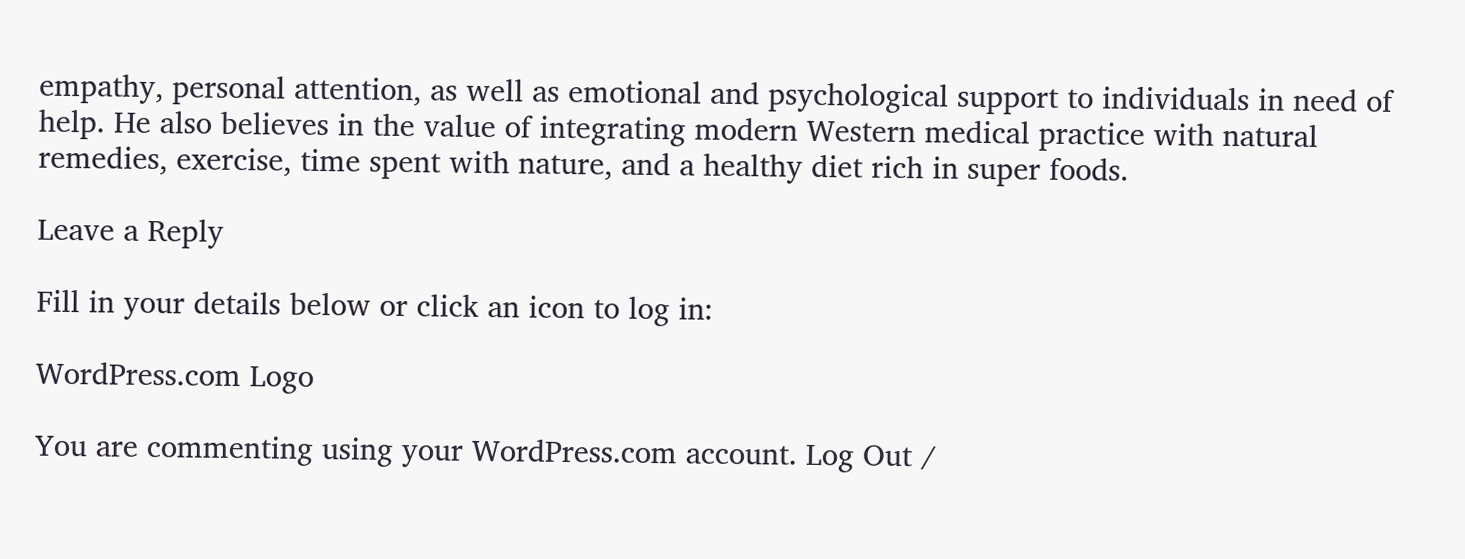empathy, personal attention, as well as emotional and psychological support to individuals in need of help. He also believes in the value of integrating modern Western medical practice with natural remedies, exercise, time spent with nature, and a healthy diet rich in super foods.

Leave a Reply

Fill in your details below or click an icon to log in:

WordPress.com Logo

You are commenting using your WordPress.com account. Log Out /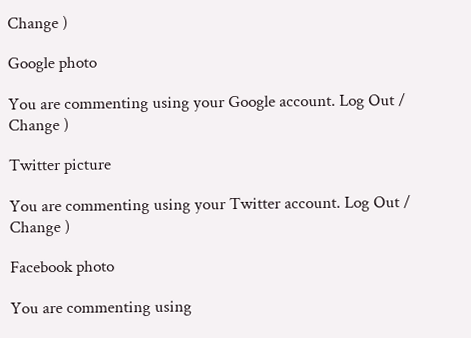Change )

Google photo

You are commenting using your Google account. Log Out /  Change )

Twitter picture

You are commenting using your Twitter account. Log Out /  Change )

Facebook photo

You are commenting using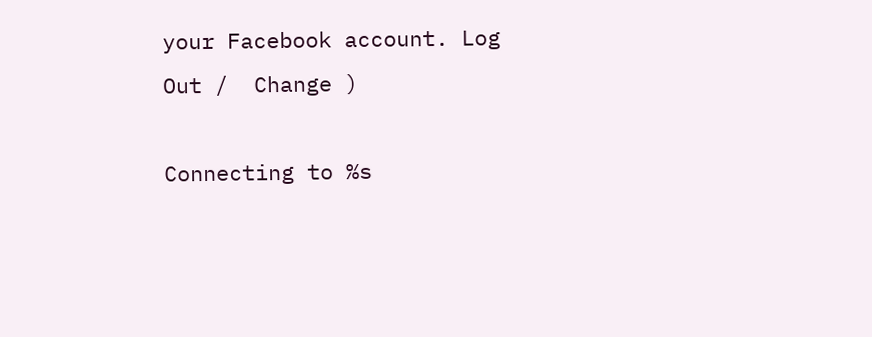your Facebook account. Log Out /  Change )

Connecting to %s